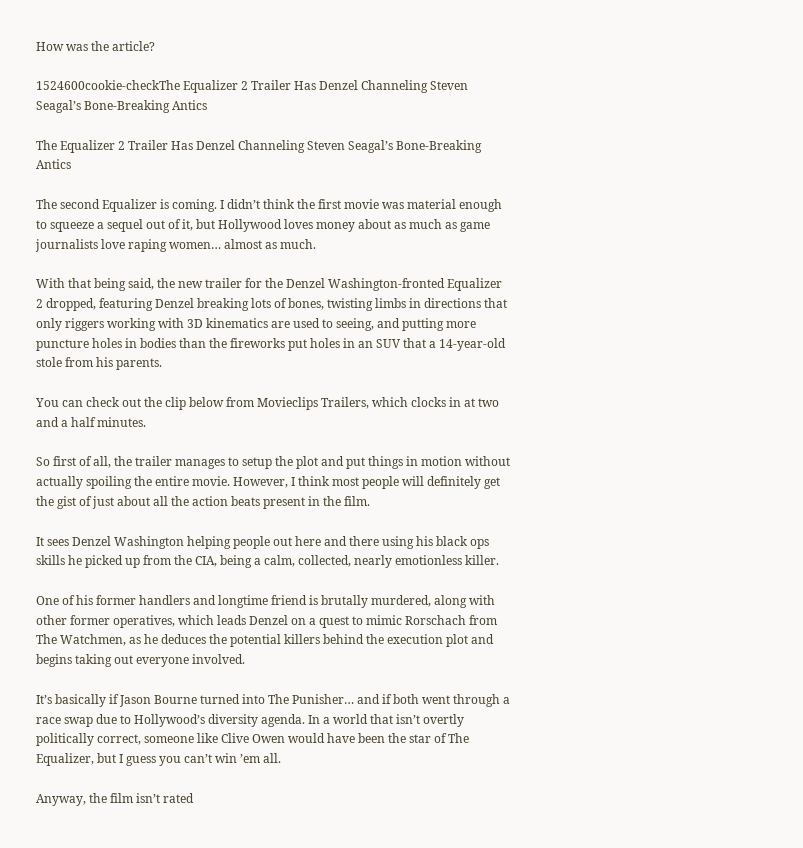How was the article?

1524600cookie-checkThe Equalizer 2 Trailer Has Denzel Channeling Steven Seagal’s Bone-Breaking Antics

The Equalizer 2 Trailer Has Denzel Channeling Steven Seagal’s Bone-Breaking Antics

The second Equalizer is coming. I didn’t think the first movie was material enough to squeeze a sequel out of it, but Hollywood loves money about as much as game journalists love raping women… almost as much.

With that being said, the new trailer for the Denzel Washington-fronted Equalizer 2 dropped, featuring Denzel breaking lots of bones, twisting limbs in directions that only riggers working with 3D kinematics are used to seeing, and putting more puncture holes in bodies than the fireworks put holes in an SUV that a 14-year-old stole from his parents.

You can check out the clip below from Movieclips Trailers, which clocks in at two and a half minutes.

So first of all, the trailer manages to setup the plot and put things in motion without actually spoiling the entire movie. However, I think most people will definitely get the gist of just about all the action beats present in the film.

It sees Denzel Washington helping people out here and there using his black ops skills he picked up from the CIA, being a calm, collected, nearly emotionless killer.

One of his former handlers and longtime friend is brutally murdered, along with other former operatives, which leads Denzel on a quest to mimic Rorschach from The Watchmen, as he deduces the potential killers behind the execution plot and begins taking out everyone involved.

It’s basically if Jason Bourne turned into The Punisher… and if both went through a race swap due to Hollywood’s diversity agenda. In a world that isn’t overtly politically correct, someone like Clive Owen would have been the star of The Equalizer, but I guess you can’t win ’em all.

Anyway, the film isn’t rated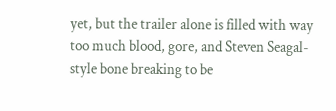yet, but the trailer alone is filled with way too much blood, gore, and Steven Seagal-style bone breaking to be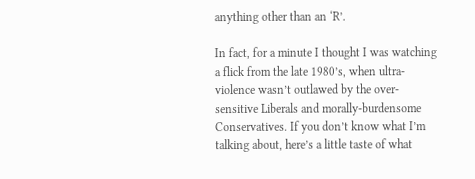anything other than an ‘R’.

In fact, for a minute I thought I was watching a flick from the late 1980’s, when ultra-violence wasn’t outlawed by the over-sensitive Liberals and morally-burdensome Conservatives. If you don’t know what I’m talking about, here’s a little taste of what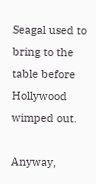Seagal used to bring to the table before Hollywood wimped out.

Anyway,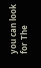you can look for The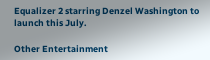Equalizer 2 starring Denzel Washington to launch this July.

Other Entertainment